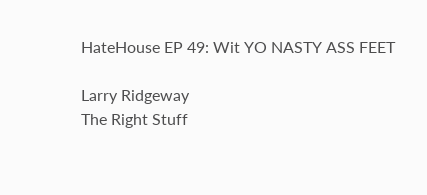HateHouse EP 49: Wit YO NASTY ASS FEET

Larry Ridgeway
The Right Stuff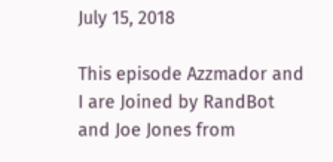July 15, 2018

This episode Azzmador and I are Joined by RandBot and Joe Jones from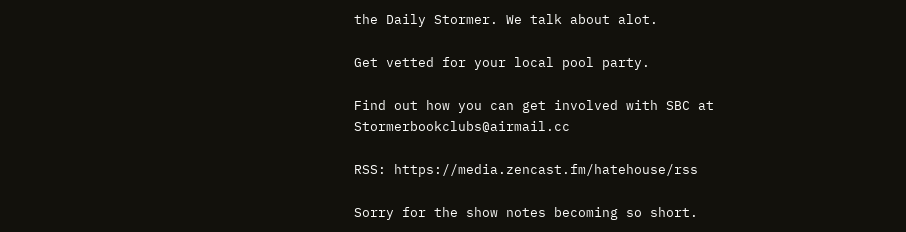the Daily Stormer. We talk about alot.

Get vetted for your local pool party.

Find out how you can get involved with SBC at Stormerbookclubs@airmail.cc

RSS: https://media.zencast.fm/hatehouse/rss

Sorry for the show notes becoming so short.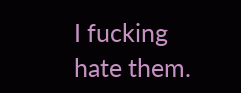I fucking hate them.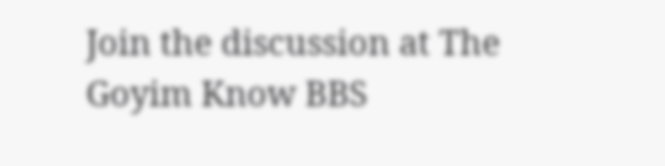Join the discussion at The Goyim Know BBS